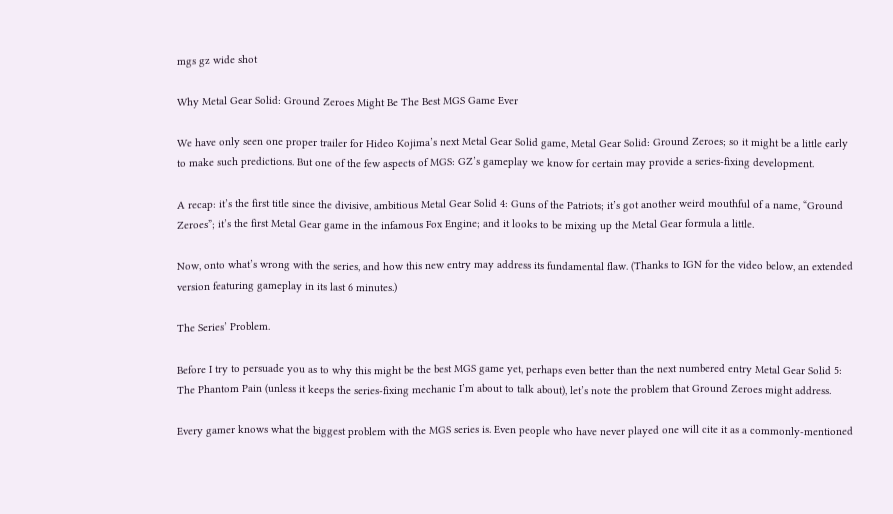mgs gz wide shot

Why Metal Gear Solid: Ground Zeroes Might Be The Best MGS Game Ever

We have only seen one proper trailer for Hideo Kojima’s next Metal Gear Solid game, Metal Gear Solid: Ground Zeroes; so it might be a little early to make such predictions. But one of the few aspects of MGS: GZ’s gameplay we know for certain may provide a series-fixing development.

A recap: it’s the first title since the divisive, ambitious Metal Gear Solid 4: Guns of the Patriots; it’s got another weird mouthful of a name, “Ground Zeroes”; it’s the first Metal Gear game in the infamous Fox Engine; and it looks to be mixing up the Metal Gear formula a little.

Now, onto what’s wrong with the series, and how this new entry may address its fundamental flaw. (Thanks to IGN for the video below, an extended version featuring gameplay in its last 6 minutes.)

The Series’ Problem.

Before I try to persuade you as to why this might be the best MGS game yet, perhaps even better than the next numbered entry Metal Gear Solid 5: The Phantom Pain (unless it keeps the series-fixing mechanic I’m about to talk about), let’s note the problem that Ground Zeroes might address.

Every gamer knows what the biggest problem with the MGS series is. Even people who have never played one will cite it as a commonly-mentioned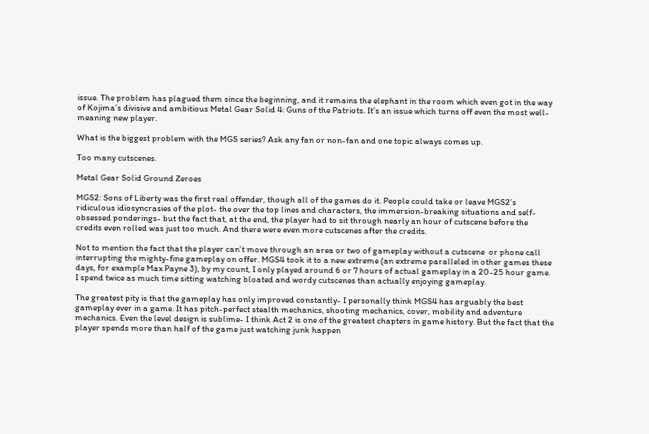issue. The problem has plagued them since the beginning, and it remains the elephant in the room which even got in the way of Kojima’s divisive and ambitious Metal Gear Solid 4: Guns of the Patriots. It’s an issue which turns off even the most well-meaning new player.

What is the biggest problem with the MGS series? Ask any fan or non-fan and one topic always comes up.

Too many cutscenes.

Metal Gear Solid Ground Zeroes

MGS2: Sons of Liberty was the first real offender, though all of the games do it. People could take or leave MGS2’s ridiculous idiosyncrasies of the plot- the over the top lines and characters, the immersion-breaking situations and self-obsessed ponderings- but the fact that, at the end, the player had to sit through nearly an hour of cutscene before the credits even rolled was just too much. And there were even more cutscenes after the credits.

Not to mention the fact that the player can’t move through an area or two of gameplay without a cutscene  or phone call interrupting the mighty-fine gameplay on offer. MGS4 took it to a new extreme (an extreme paralleled in other games these days, for example Max Payne 3), by my count, I only played around 6 or 7 hours of actual gameplay in a 20-25 hour game. I spend twice as much time sitting watching bloated and wordy cutscenes than actually enjoying gameplay.

The greatest pity is that the gameplay has only improved constantly- I personally think MGS4 has arguably the best gameplay ever in a game. It has pitch-perfect stealth mechanics, shooting mechanics, cover, mobility and adventure mechanics. Even the level design is sublime- I think Act 2 is one of the greatest chapters in game history. But the fact that the player spends more than half of the game just watching junk happen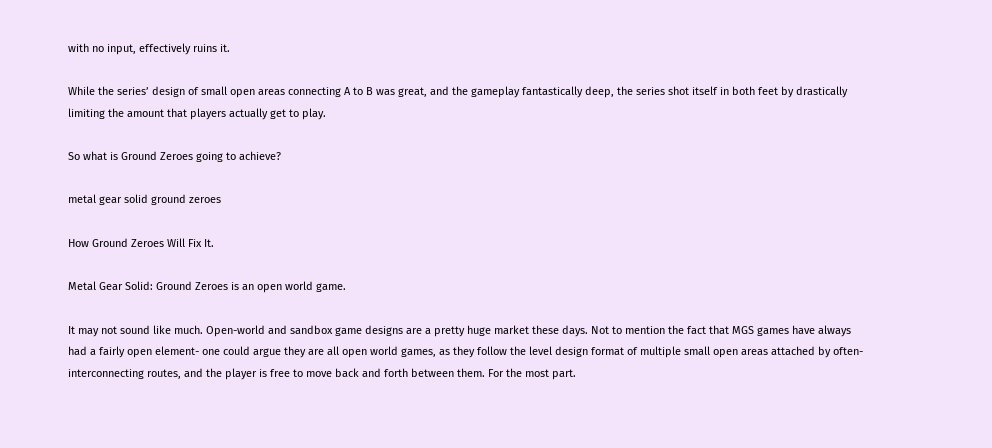with no input, effectively ruins it.

While the series’ design of small open areas connecting A to B was great, and the gameplay fantastically deep, the series shot itself in both feet by drastically limiting the amount that players actually get to play.

So what is Ground Zeroes going to achieve?

metal gear solid ground zeroes

How Ground Zeroes Will Fix It.

Metal Gear Solid: Ground Zeroes is an open world game.

It may not sound like much. Open-world and sandbox game designs are a pretty huge market these days. Not to mention the fact that MGS games have always had a fairly open element- one could argue they are all open world games, as they follow the level design format of multiple small open areas attached by often-interconnecting routes, and the player is free to move back and forth between them. For the most part.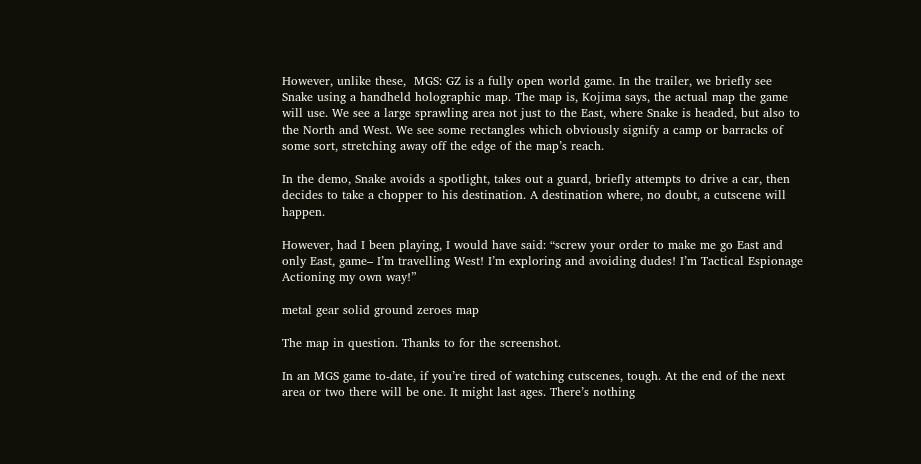However, unlike these,  MGS: GZ is a fully open world game. In the trailer, we briefly see Snake using a handheld holographic map. The map is, Kojima says, the actual map the game will use. We see a large sprawling area not just to the East, where Snake is headed, but also to the North and West. We see some rectangles which obviously signify a camp or barracks of some sort, stretching away off the edge of the map’s reach.

In the demo, Snake avoids a spotlight, takes out a guard, briefly attempts to drive a car, then decides to take a chopper to his destination. A destination where, no doubt, a cutscene will happen.

However, had I been playing, I would have said: “screw your order to make me go East and only East, game– I’m travelling West! I’m exploring and avoiding dudes! I’m Tactical Espionage Actioning my own way!”

metal gear solid ground zeroes map

The map in question. Thanks to for the screenshot.

In an MGS game to-date, if you’re tired of watching cutscenes, tough. At the end of the next area or two there will be one. It might last ages. There’s nothing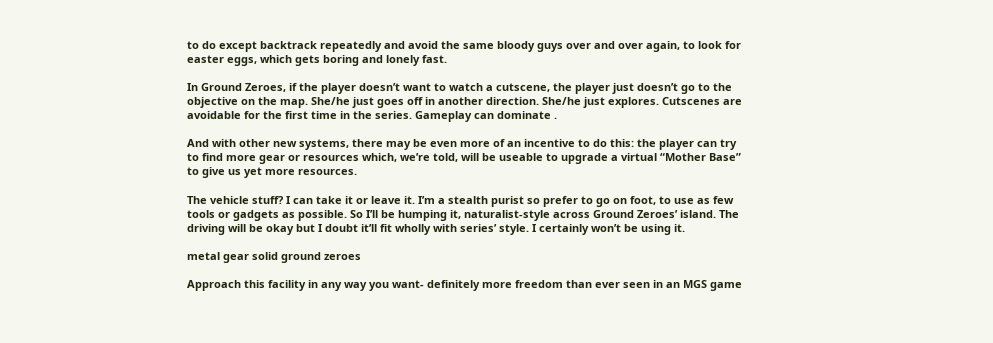to do except backtrack repeatedly and avoid the same bloody guys over and over again, to look for easter eggs, which gets boring and lonely fast.

In Ground Zeroes, if the player doesn’t want to watch a cutscene, the player just doesn’t go to the objective on the map. She/he just goes off in another direction. She/he just explores. Cutscenes are avoidable for the first time in the series. Gameplay can dominate .

And with other new systems, there may be even more of an incentive to do this: the player can try to find more gear or resources which, we’re told, will be useable to upgrade a virtual “Mother Base” to give us yet more resources.

The vehicle stuff? I can take it or leave it. I’m a stealth purist so prefer to go on foot, to use as few tools or gadgets as possible. So I’ll be humping it, naturalist-style across Ground Zeroes’ island. The driving will be okay but I doubt it’ll fit wholly with series’ style. I certainly won’t be using it.

metal gear solid ground zeroes

Approach this facility in any way you want- definitely more freedom than ever seen in an MGS game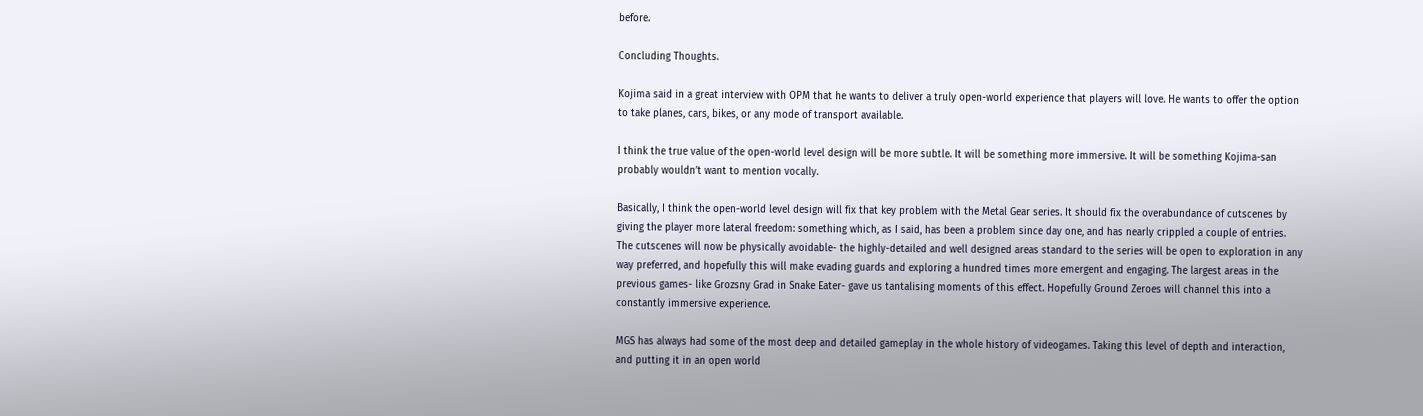before.

Concluding Thoughts.

Kojima said in a great interview with OPM that he wants to deliver a truly open-world experience that players will love. He wants to offer the option to take planes, cars, bikes, or any mode of transport available.

I think the true value of the open-world level design will be more subtle. It will be something more immersive. It will be something Kojima-san probably wouldn’t want to mention vocally.

Basically, I think the open-world level design will fix that key problem with the Metal Gear series. It should fix the overabundance of cutscenes by giving the player more lateral freedom: something which, as I said, has been a problem since day one, and has nearly crippled a couple of entries. The cutscenes will now be physically avoidable- the highly-detailed and well designed areas standard to the series will be open to exploration in any way preferred, and hopefully this will make evading guards and exploring a hundred times more emergent and engaging. The largest areas in the previous games- like Grozsny Grad in Snake Eater- gave us tantalising moments of this effect. Hopefully Ground Zeroes will channel this into a constantly immersive experience.

MGS has always had some of the most deep and detailed gameplay in the whole history of videogames. Taking this level of depth and interaction, and putting it in an open world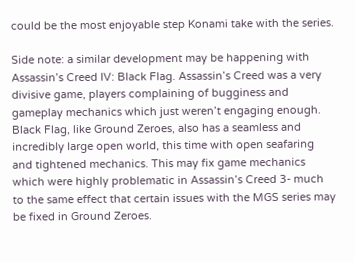could be the most enjoyable step Konami take with the series.

Side note: a similar development may be happening with Assassin’s Creed IV: Black Flag. Assassin’s Creed was a very divisive game, players complaining of bugginess and gameplay mechanics which just weren’t engaging enough. Black Flag, like Ground Zeroes, also has a seamless and incredibly large open world, this time with open seafaring and tightened mechanics. This may fix game mechanics which were highly problematic in Assassin’s Creed 3- much to the same effect that certain issues with the MGS series may be fixed in Ground Zeroes.